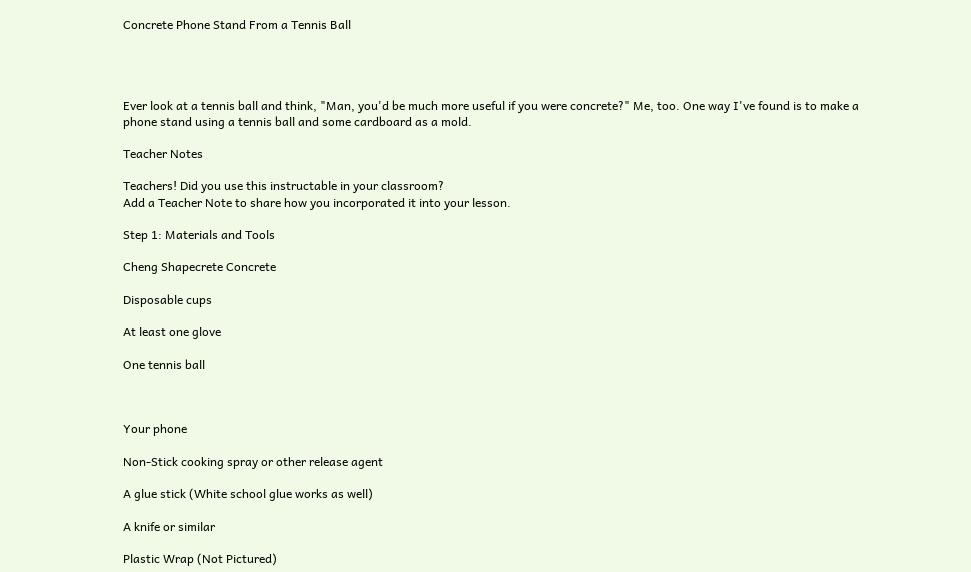Concrete Phone Stand From a Tennis Ball




Ever look at a tennis ball and think, "Man, you'd be much more useful if you were concrete?" Me, too. One way I've found is to make a phone stand using a tennis ball and some cardboard as a mold.

Teacher Notes

Teachers! Did you use this instructable in your classroom?
Add a Teacher Note to share how you incorporated it into your lesson.

Step 1: Materials and Tools

Cheng Shapecrete Concrete

Disposable cups

At least one glove

One tennis ball



Your phone

Non-Stick cooking spray or other release agent

A glue stick (White school glue works as well)

A knife or similar

Plastic Wrap (Not Pictured)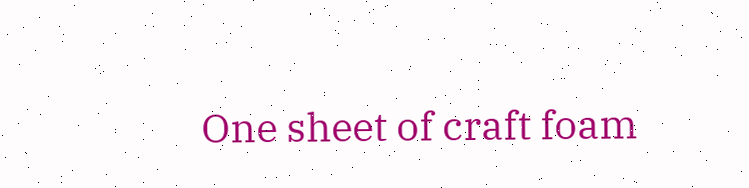One sheet of craft foam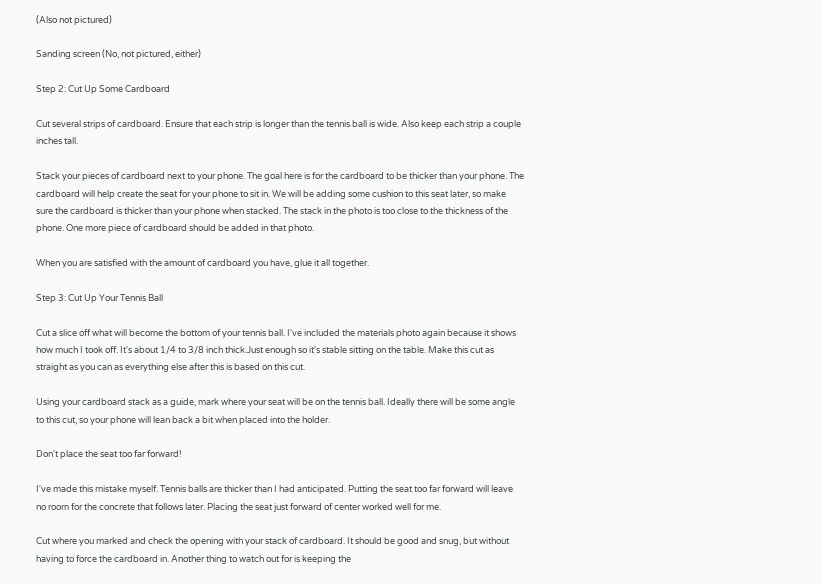(Also not pictured)

Sanding screen (No, not pictured, either)

Step 2: Cut Up Some Cardboard

Cut several strips of cardboard. Ensure that each strip is longer than the tennis ball is wide. Also keep each strip a couple inches tall.

Stack your pieces of cardboard next to your phone. The goal here is for the cardboard to be thicker than your phone. The cardboard will help create the seat for your phone to sit in. We will be adding some cushion to this seat later, so make sure the cardboard is thicker than your phone when stacked. The stack in the photo is too close to the thickness of the phone. One more piece of cardboard should be added in that photo.

When you are satisfied with the amount of cardboard you have, glue it all together.

Step 3: Cut Up Your Tennis Ball

Cut a slice off what will become the bottom of your tennis ball. I've included the materials photo again because it shows how much I took off. It's about 1/4 to 3/8 inch thick.Just enough so it's stable sitting on the table. Make this cut as straight as you can as everything else after this is based on this cut.

Using your cardboard stack as a guide, mark where your seat will be on the tennis ball. Ideally there will be some angle to this cut, so your phone will lean back a bit when placed into the holder.

Don't place the seat too far forward!

I've made this mistake myself. Tennis balls are thicker than I had anticipated. Putting the seat too far forward will leave no room for the concrete that follows later. Placing the seat just forward of center worked well for me.

Cut where you marked and check the opening with your stack of cardboard. It should be good and snug, but without having to force the cardboard in. Another thing to watch out for is keeping the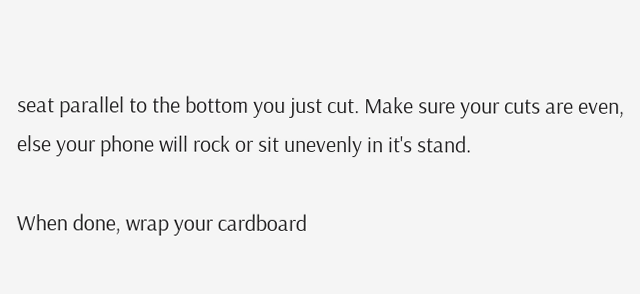seat parallel to the bottom you just cut. Make sure your cuts are even, else your phone will rock or sit unevenly in it's stand.

When done, wrap your cardboard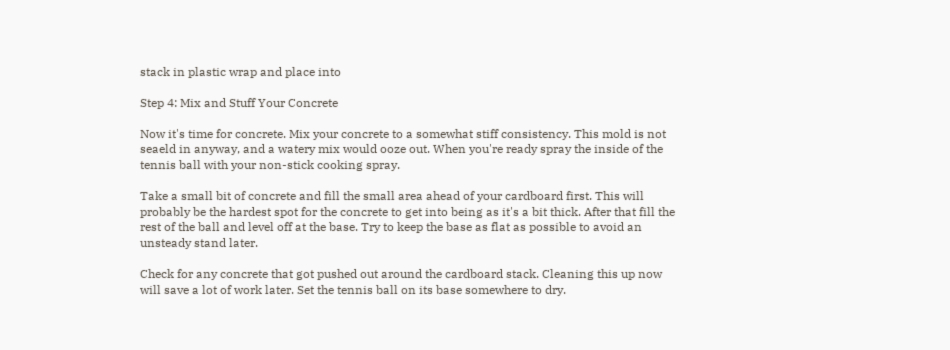stack in plastic wrap and place into

Step 4: Mix and Stuff Your Concrete

Now it's time for concrete. Mix your concrete to a somewhat stiff consistency. This mold is not seaeld in anyway, and a watery mix would ooze out. When you're ready spray the inside of the tennis ball with your non-stick cooking spray.

Take a small bit of concrete and fill the small area ahead of your cardboard first. This will probably be the hardest spot for the concrete to get into being as it's a bit thick. After that fill the rest of the ball and level off at the base. Try to keep the base as flat as possible to avoid an unsteady stand later.

Check for any concrete that got pushed out around the cardboard stack. Cleaning this up now will save a lot of work later. Set the tennis ball on its base somewhere to dry.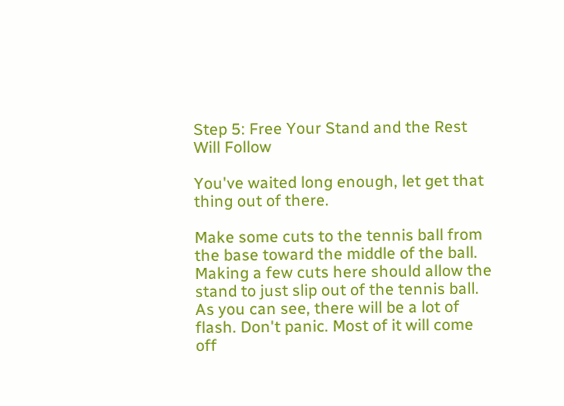Step 5: Free Your Stand and the Rest Will Follow

You've waited long enough, let get that thing out of there.

Make some cuts to the tennis ball from the base toward the middle of the ball. Making a few cuts here should allow the stand to just slip out of the tennis ball. As you can see, there will be a lot of flash. Don't panic. Most of it will come off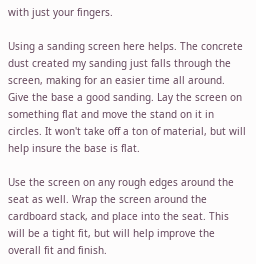with just your fingers.

Using a sanding screen here helps. The concrete dust created my sanding just falls through the screen, making for an easier time all around. Give the base a good sanding. Lay the screen on something flat and move the stand on it in circles. It won't take off a ton of material, but will help insure the base is flat.

Use the screen on any rough edges around the seat as well. Wrap the screen around the cardboard stack, and place into the seat. This will be a tight fit, but will help improve the overall fit and finish.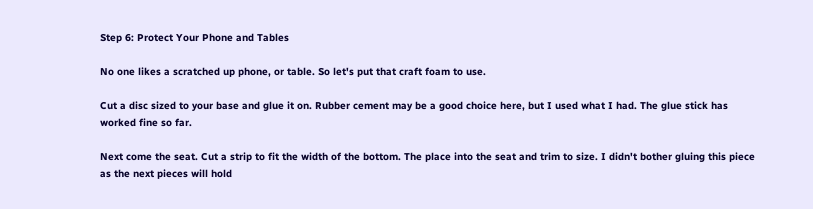Step 6: Protect Your Phone and Tables

No one likes a scratched up phone, or table. So let's put that craft foam to use.

Cut a disc sized to your base and glue it on. Rubber cement may be a good choice here, but I used what I had. The glue stick has worked fine so far.

Next come the seat. Cut a strip to fit the width of the bottom. The place into the seat and trim to size. I didn't bother gluing this piece as the next pieces will hold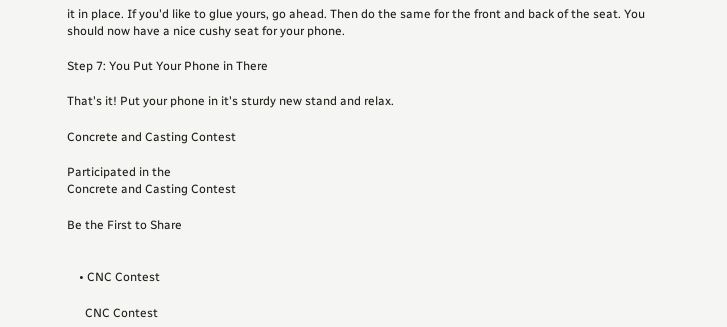it in place. If you'd like to glue yours, go ahead. Then do the same for the front and back of the seat. You should now have a nice cushy seat for your phone.

Step 7: You Put Your Phone in There

That's it! Put your phone in it's sturdy new stand and relax.

Concrete and Casting Contest

Participated in the
Concrete and Casting Contest

Be the First to Share


    • CNC Contest

      CNC Contest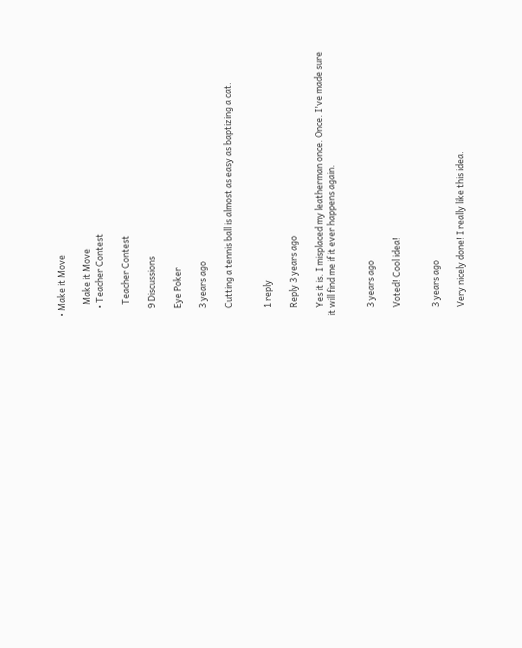• Make it Move

      Make it Move
    • Teacher Contest

      Teacher Contest

    9 Discussions

    Eye Poker

    3 years ago

    Cutting a tennis ball is almost as easy as baptizing a cat.


    1 reply

    Reply 3 years ago

    Yes it is. I misplaced my leatherman once. Once. I've made sure it will find me if it ever happens again.


    3 years ago

    Voted! Cool idea!


    3 years ago

    Very nicely done! I really like this idea.